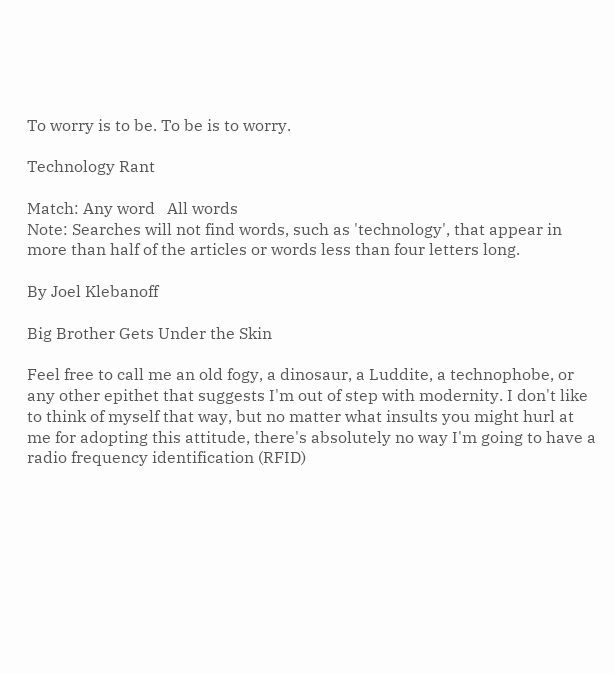To worry is to be. To be is to worry.

Technology Rant

Match: Any word   All words
Note: Searches will not find words, such as 'technology', that appear in more than half of the articles or words less than four letters long.

By Joel Klebanoff

Big Brother Gets Under the Skin

Feel free to call me an old fogy, a dinosaur, a Luddite, a technophobe, or any other epithet that suggests I'm out of step with modernity. I don't like to think of myself that way, but no matter what insults you might hurl at me for adopting this attitude, there's absolutely no way I'm going to have a radio frequency identification (RFID)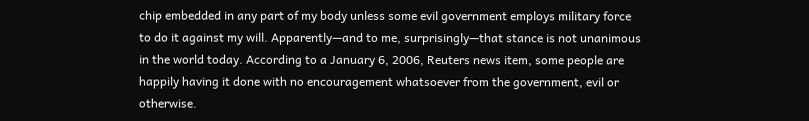chip embedded in any part of my body unless some evil government employs military force to do it against my will. Apparently—and to me, surprisingly—that stance is not unanimous in the world today. According to a January 6, 2006, Reuters news item, some people are happily having it done with no encouragement whatsoever from the government, evil or otherwise.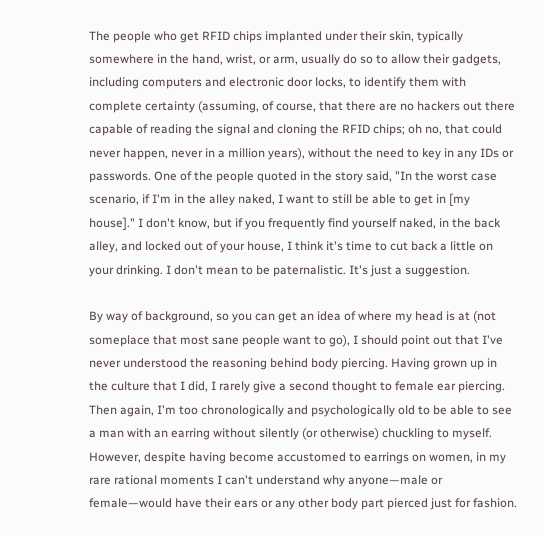The people who get RFID chips implanted under their skin, typically somewhere in the hand, wrist, or arm, usually do so to allow their gadgets, including computers and electronic door locks, to identify them with complete certainty (assuming, of course, that there are no hackers out there capable of reading the signal and cloning the RFID chips; oh no, that could never happen, never in a million years), without the need to key in any IDs or passwords. One of the people quoted in the story said, "In the worst case scenario, if I'm in the alley naked, I want to still be able to get in [my house]." I don't know, but if you frequently find yourself naked, in the back alley, and locked out of your house, I think it's time to cut back a little on your drinking. I don't mean to be paternalistic. It's just a suggestion.

By way of background, so you can get an idea of where my head is at (not someplace that most sane people want to go), I should point out that I've never understood the reasoning behind body piercing. Having grown up in the culture that I did, I rarely give a second thought to female ear piercing. Then again, I'm too chronologically and psychologically old to be able to see a man with an earring without silently (or otherwise) chuckling to myself. However, despite having become accustomed to earrings on women, in my rare rational moments I can't understand why anyone—male or female—would have their ears or any other body part pierced just for fashion.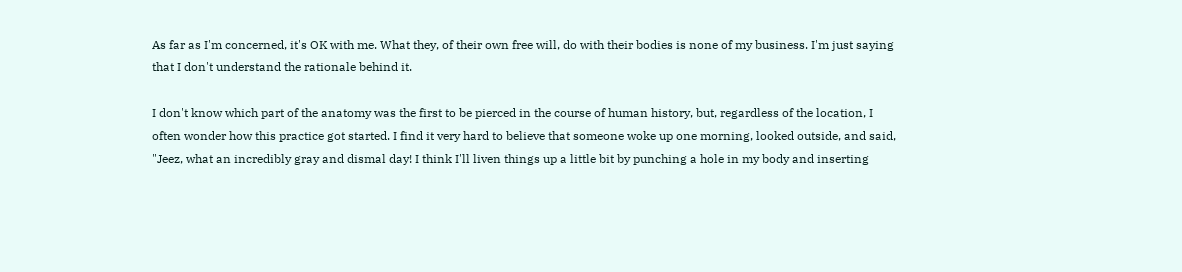As far as I'm concerned, it's OK with me. What they, of their own free will, do with their bodies is none of my business. I'm just saying that I don't understand the rationale behind it.

I don't know which part of the anatomy was the first to be pierced in the course of human history, but, regardless of the location, I often wonder how this practice got started. I find it very hard to believe that someone woke up one morning, looked outside, and said, "Jeez, what an incredibly gray and dismal day! I think I'll liven things up a little bit by punching a hole in my body and inserting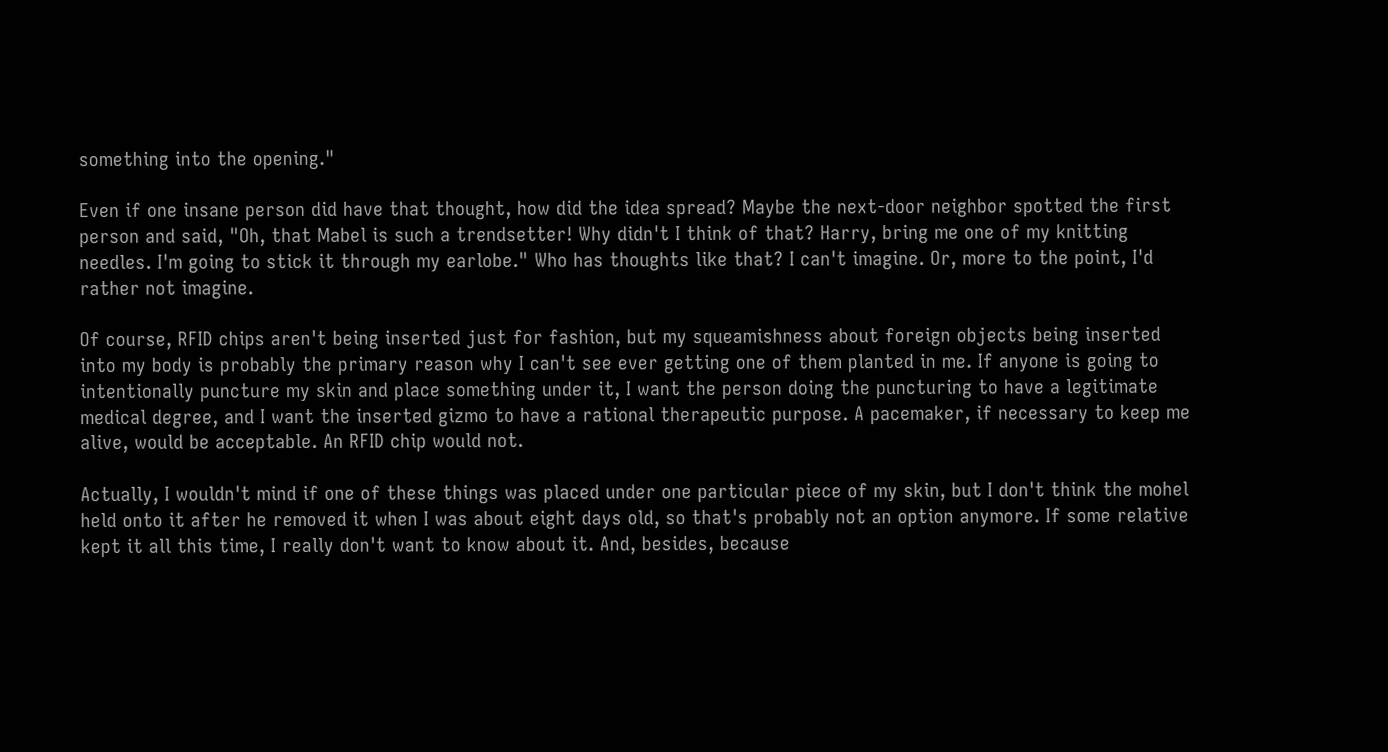something into the opening."

Even if one insane person did have that thought, how did the idea spread? Maybe the next-door neighbor spotted the first person and said, "Oh, that Mabel is such a trendsetter! Why didn't I think of that? Harry, bring me one of my knitting needles. I'm going to stick it through my earlobe." Who has thoughts like that? I can't imagine. Or, more to the point, I'd rather not imagine.

Of course, RFID chips aren't being inserted just for fashion, but my squeamishness about foreign objects being inserted into my body is probably the primary reason why I can't see ever getting one of them planted in me. If anyone is going to intentionally puncture my skin and place something under it, I want the person doing the puncturing to have a legitimate medical degree, and I want the inserted gizmo to have a rational therapeutic purpose. A pacemaker, if necessary to keep me alive, would be acceptable. An RFID chip would not.

Actually, I wouldn't mind if one of these things was placed under one particular piece of my skin, but I don't think the mohel held onto it after he removed it when I was about eight days old, so that's probably not an option anymore. If some relative kept it all this time, I really don't want to know about it. And, besides, because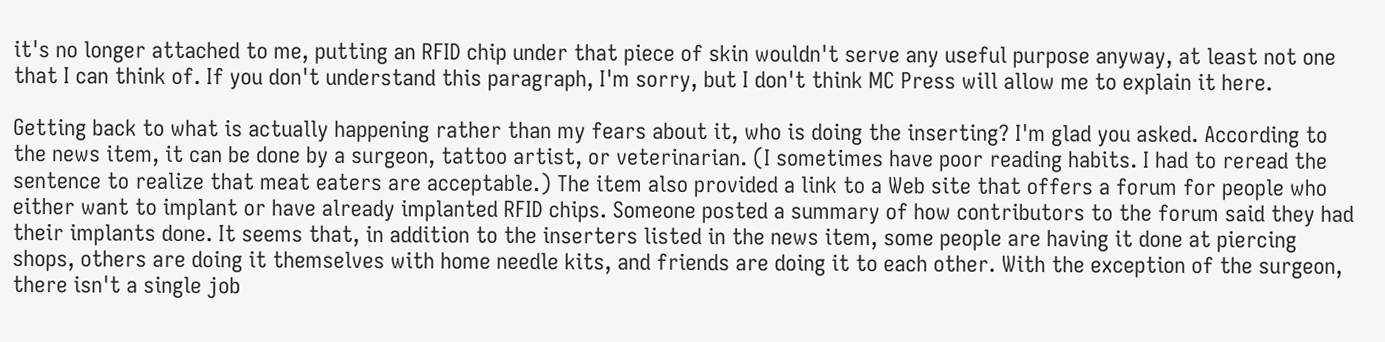it's no longer attached to me, putting an RFID chip under that piece of skin wouldn't serve any useful purpose anyway, at least not one that I can think of. If you don't understand this paragraph, I'm sorry, but I don't think MC Press will allow me to explain it here.

Getting back to what is actually happening rather than my fears about it, who is doing the inserting? I'm glad you asked. According to the news item, it can be done by a surgeon, tattoo artist, or veterinarian. (I sometimes have poor reading habits. I had to reread the sentence to realize that meat eaters are acceptable.) The item also provided a link to a Web site that offers a forum for people who either want to implant or have already implanted RFID chips. Someone posted a summary of how contributors to the forum said they had their implants done. It seems that, in addition to the inserters listed in the news item, some people are having it done at piercing shops, others are doing it themselves with home needle kits, and friends are doing it to each other. With the exception of the surgeon, there isn't a single job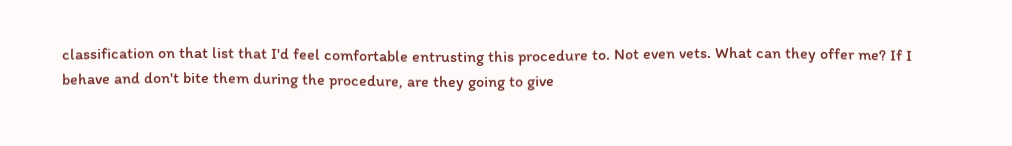classification on that list that I'd feel comfortable entrusting this procedure to. Not even vets. What can they offer me? If I behave and don't bite them during the procedure, are they going to give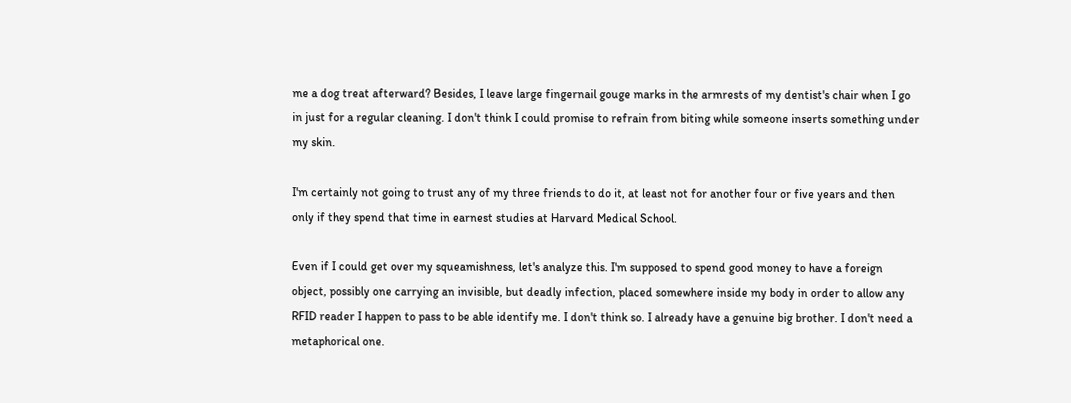me a dog treat afterward? Besides, I leave large fingernail gouge marks in the armrests of my dentist's chair when I go in just for a regular cleaning. I don't think I could promise to refrain from biting while someone inserts something under my skin.

I'm certainly not going to trust any of my three friends to do it, at least not for another four or five years and then only if they spend that time in earnest studies at Harvard Medical School.

Even if I could get over my squeamishness, let's analyze this. I'm supposed to spend good money to have a foreign object, possibly one carrying an invisible, but deadly infection, placed somewhere inside my body in order to allow any RFID reader I happen to pass to be able identify me. I don't think so. I already have a genuine big brother. I don't need a metaphorical one.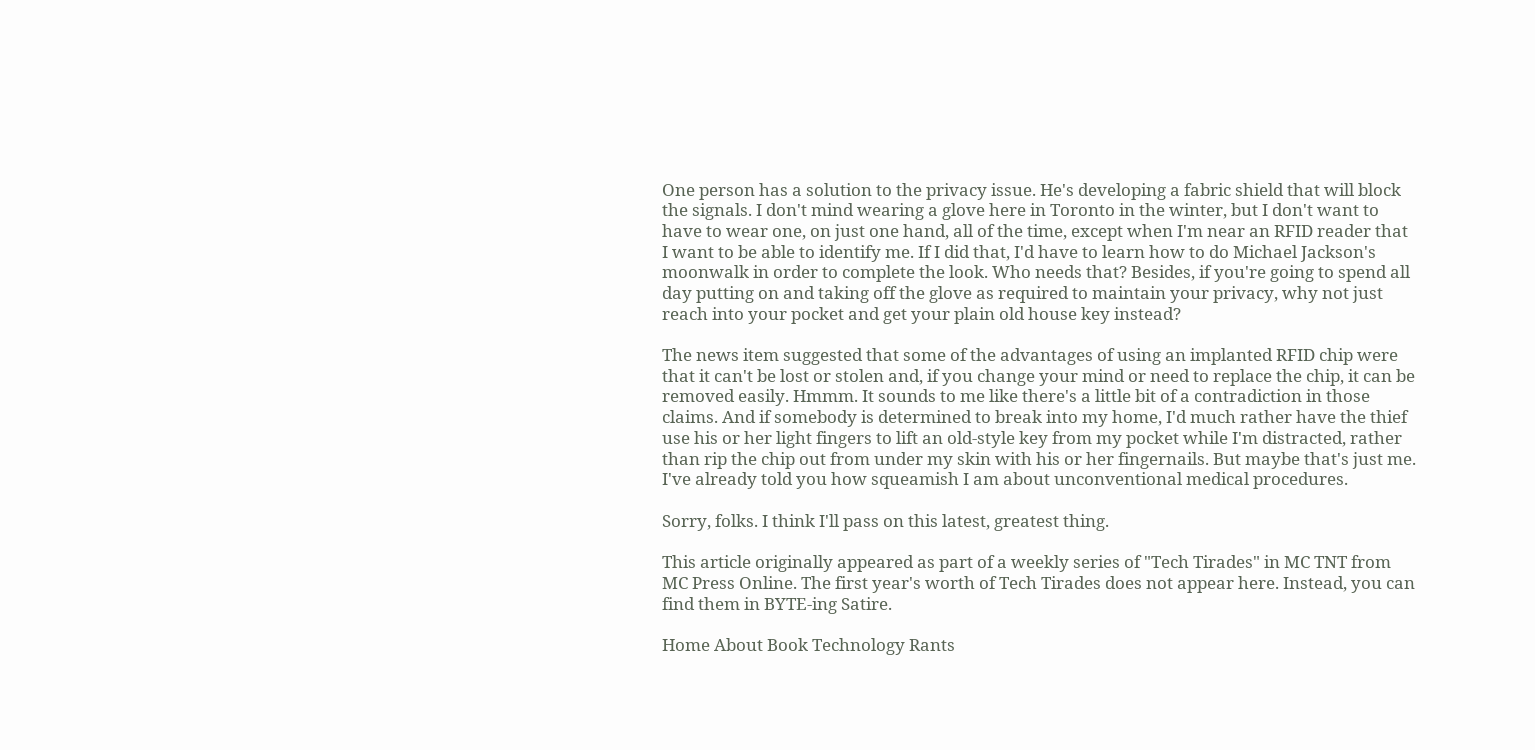One person has a solution to the privacy issue. He's developing a fabric shield that will block the signals. I don't mind wearing a glove here in Toronto in the winter, but I don't want to have to wear one, on just one hand, all of the time, except when I'm near an RFID reader that I want to be able to identify me. If I did that, I'd have to learn how to do Michael Jackson's moonwalk in order to complete the look. Who needs that? Besides, if you're going to spend all day putting on and taking off the glove as required to maintain your privacy, why not just reach into your pocket and get your plain old house key instead?

The news item suggested that some of the advantages of using an implanted RFID chip were that it can't be lost or stolen and, if you change your mind or need to replace the chip, it can be removed easily. Hmmm. It sounds to me like there's a little bit of a contradiction in those claims. And if somebody is determined to break into my home, I'd much rather have the thief use his or her light fingers to lift an old-style key from my pocket while I'm distracted, rather than rip the chip out from under my skin with his or her fingernails. But maybe that's just me. I've already told you how squeamish I am about unconventional medical procedures.

Sorry, folks. I think I'll pass on this latest, greatest thing.

This article originally appeared as part of a weekly series of "Tech Tirades" in MC TNT from MC Press Online. The first year's worth of Tech Tirades does not appear here. Instead, you can find them in BYTE-ing Satire.

Home About Book Technology Rants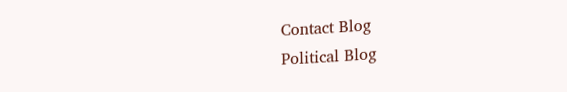Contact Blog
Political Blog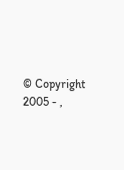© Copyright 2005 - ,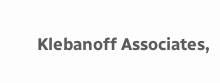Klebanoff Associates,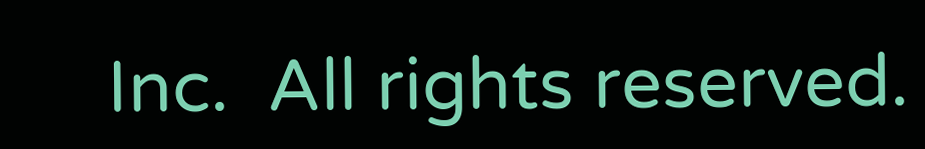Inc.  All rights reserved.